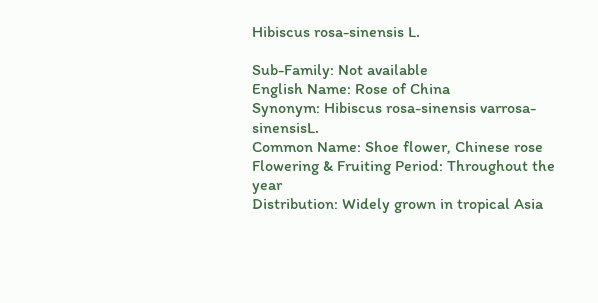Hibiscus rosa-sinensis L.

Sub-Family: Not available
English Name: Rose of China
Synonym: Hibiscus rosa-sinensis varrosa-sinensisL.
Common Name: Shoe flower, Chinese rose
Flowering & Fruiting Period: Throughout the year
Distribution: Widely grown in tropical Asia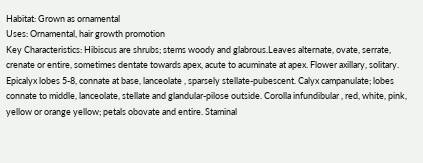Habitat: Grown as ornamental
Uses: Ornamental, hair growth promotion
Key Characteristics: Hibiscus are shrubs; stems woody and glabrous.Leaves alternate, ovate, serrate, crenate or entire, sometimes dentate towards apex, acute to acuminate at apex. Flower axillary, solitary. Epicalyx lobes 5-8, connate at base, lanceolate , sparsely stellate-pubescent. Calyx campanulate; lobes connate to middle, lanceolate, stellate and glandular-pilose outside. Corolla infundibular , red, white, pink, yellow or orange yellow; petals obovate and entire. Staminal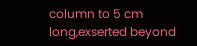column to 5 cm long,exserted beyond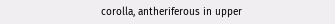corolla, antheriferous in upper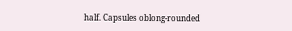half. Capsules oblong-rounded